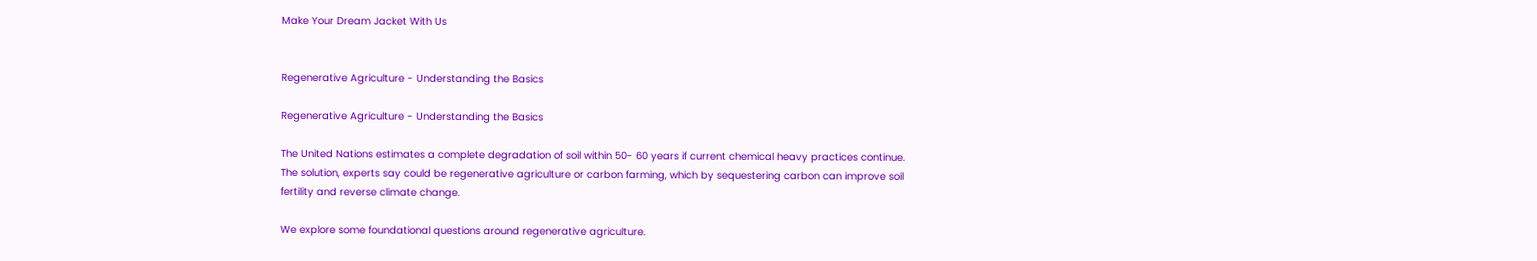Make Your Dream Jacket With Us


Regenerative Agriculture - Understanding the Basics

Regenerative Agriculture - Understanding the Basics

The United Nations estimates a complete degradation of soil within 50- 60 years if current chemical heavy practices continue. The solution, experts say could be regenerative agriculture or carbon farming, which by sequestering carbon can improve soil fertility and reverse climate change.

We explore some foundational questions around regenerative agriculture.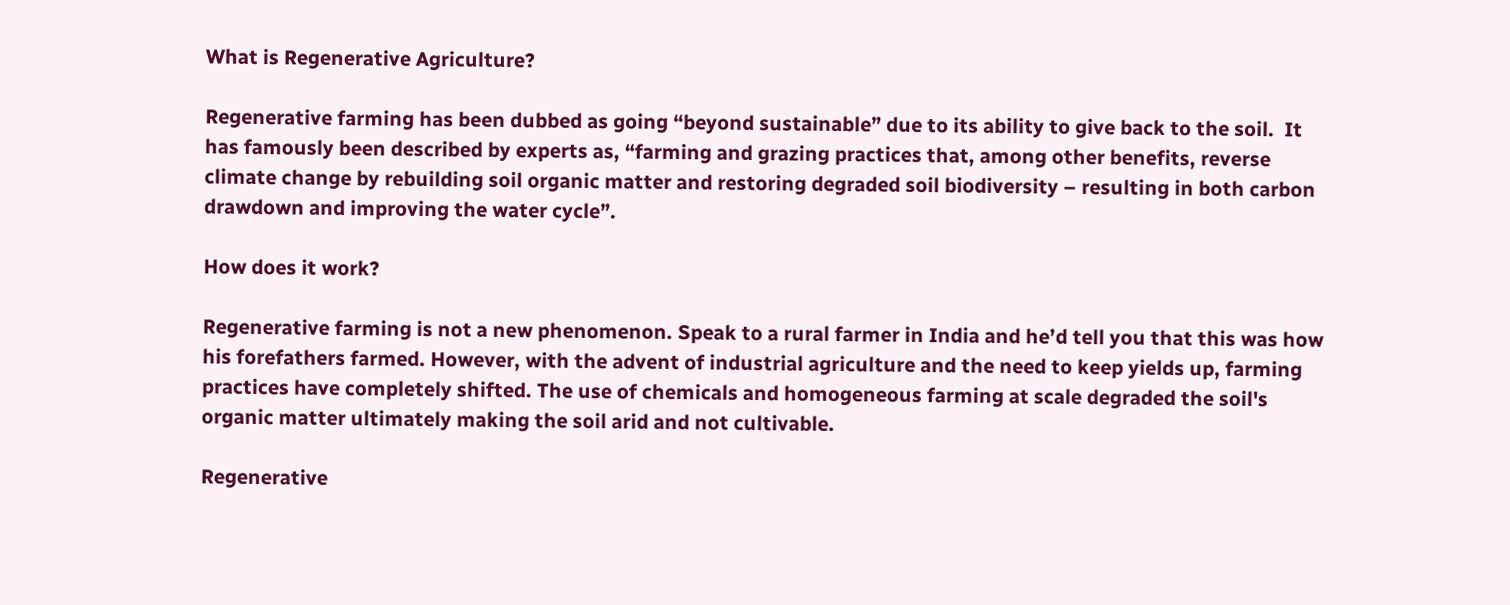What is Regenerative Agriculture?

Regenerative farming has been dubbed as going “beyond sustainable” due to its ability to give back to the soil.  It has famously been described by experts as, “farming and grazing practices that, among other benefits, reverse climate change by rebuilding soil organic matter and restoring degraded soil biodiversity – resulting in both carbon drawdown and improving the water cycle”.

How does it work?

Regenerative farming is not a new phenomenon. Speak to a rural farmer in India and he’d tell you that this was how his forefathers farmed. However, with the advent of industrial agriculture and the need to keep yields up, farming practices have completely shifted. The use of chemicals and homogeneous farming at scale degraded the soil's organic matter ultimately making the soil arid and not cultivable.

Regenerative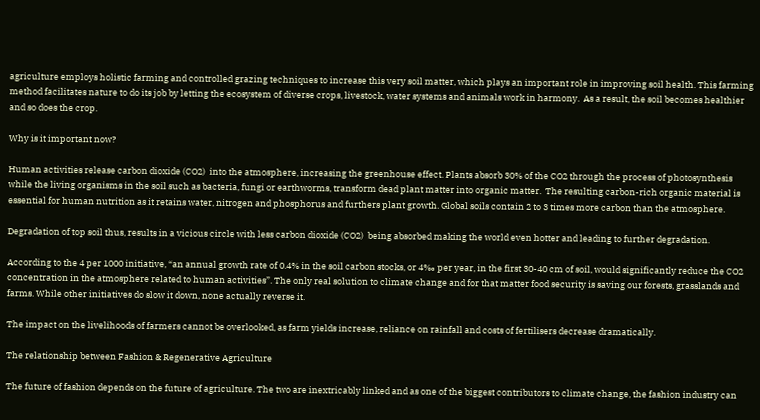agriculture employs holistic farming and controlled grazing techniques to increase this very soil matter, which plays an important role in improving soil health. This farming method facilitates nature to do its job by letting the ecosystem of diverse crops, livestock, water systems and animals work in harmony.  As a result, the soil becomes healthier and so does the crop.

Why is it important now?

Human activities release carbon dioxide (CO2)  into the atmosphere, increasing the greenhouse effect. Plants absorb 30% of the CO2 through the process of photosynthesis  while the living organisms in the soil such as bacteria, fungi or earthworms, transform dead plant matter into organic matter.  The resulting carbon-rich organic material is essential for human nutrition as it retains water, nitrogen and phosphorus and furthers plant growth. Global soils contain 2 to 3 times more carbon than the atmosphere.

Degradation of top soil thus, results in a vicious circle with less carbon dioxide (CO2)  being absorbed making the world even hotter and leading to further degradation.

According to the 4 per 1000 initiative, “an annual growth rate of 0.4% in the soil carbon stocks, or 4‰ per year, in the first 30-40 cm of soil, would significantly reduce the CO2 concentration in the atmosphere related to human activities”. The only real solution to climate change and for that matter food security is saving our forests, grasslands and farms. While other initiatives do slow it down, none actually reverse it.

The impact on the livelihoods of farmers cannot be overlooked, as farm yields increase, reliance on rainfall and costs of fertilisers decrease dramatically.

The relationship between Fashion & Regenerative Agriculture

The future of fashion depends on the future of agriculture. The two are inextricably linked and as one of the biggest contributors to climate change, the fashion industry can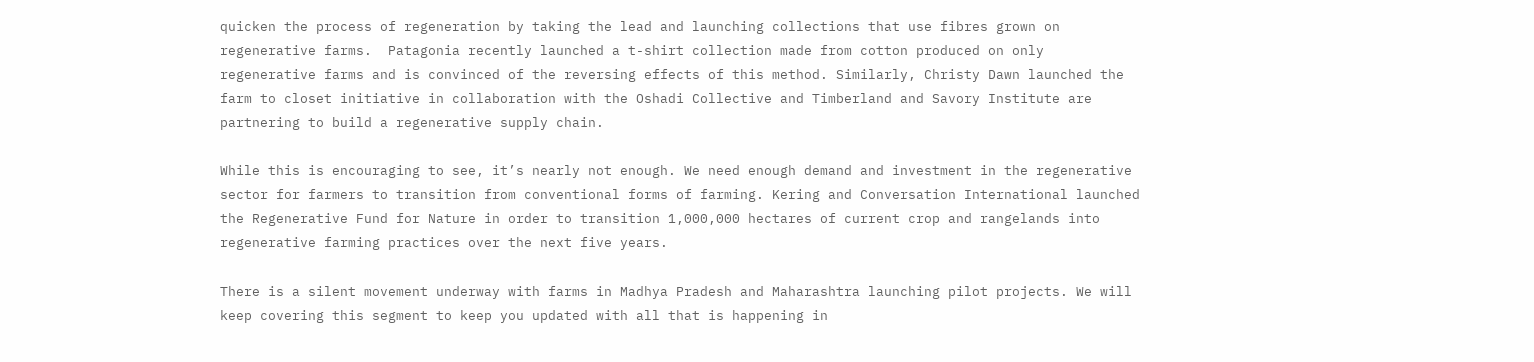quicken the process of regeneration by taking the lead and launching collections that use fibres grown on regenerative farms.  Patagonia recently launched a t-shirt collection made from cotton produced on only regenerative farms and is convinced of the reversing effects of this method. Similarly, Christy Dawn launched the farm to closet initiative in collaboration with the Oshadi Collective and Timberland and Savory Institute are partnering to build a regenerative supply chain.

While this is encouraging to see, it’s nearly not enough. We need enough demand and investment in the regenerative sector for farmers to transition from conventional forms of farming. Kering and Conversation International launched the Regenerative Fund for Nature in order to transition 1,000,000 hectares of current crop and rangelands into regenerative farming practices over the next five years.

There is a silent movement underway with farms in Madhya Pradesh and Maharashtra launching pilot projects. We will keep covering this segment to keep you updated with all that is happening in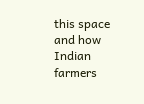this space and how Indian farmers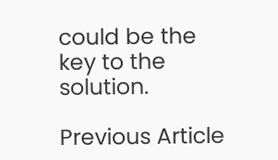could be the key to the solution.

Previous Article